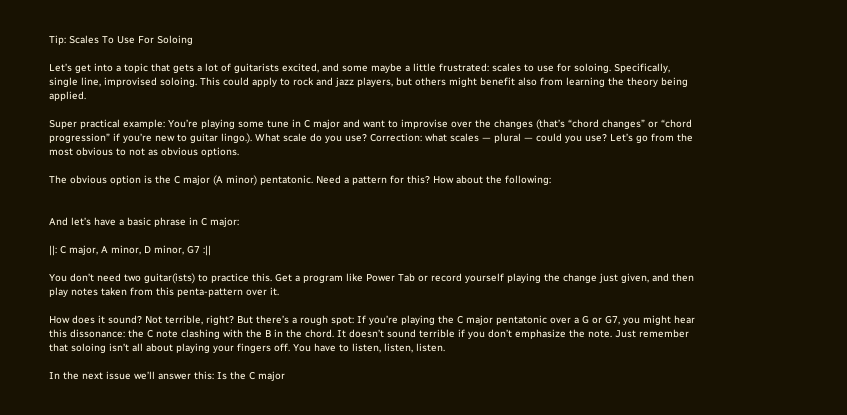Tip: Scales To Use For Soloing

Let’s get into a topic that gets a lot of guitarists excited, and some maybe a little frustrated: scales to use for soloing. Specifically, single line, improvised soloing. This could apply to rock and jazz players, but others might benefit also from learning the theory being applied.

Super practical example: You’re playing some tune in C major and want to improvise over the changes (that’s “chord changes” or “chord progression” if you’re new to guitar lingo.). What scale do you use? Correction: what scales — plural — could you use? Let’s go from the most obvious to not as obvious options.

The obvious option is the C major (A minor) pentatonic. Need a pattern for this? How about the following:


And let’s have a basic phrase in C major:

||: C major, A minor, D minor, G7 :||

You don’t need two guitar(ists) to practice this. Get a program like Power Tab or record yourself playing the change just given, and then play notes taken from this penta-pattern over it.

How does it sound? Not terrible, right? But there’s a rough spot: If you’re playing the C major pentatonic over a G or G7, you might hear this dissonance: the C note clashing with the B in the chord. It doesn’t sound terrible if you don’t emphasize the note. Just remember that soloing isn’t all about playing your fingers off. You have to listen, listen, listen.

In the next issue we’ll answer this: Is the C major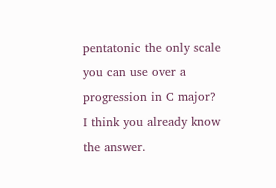pentatonic the only scale you can use over a progression in C major? I think you already know the answer.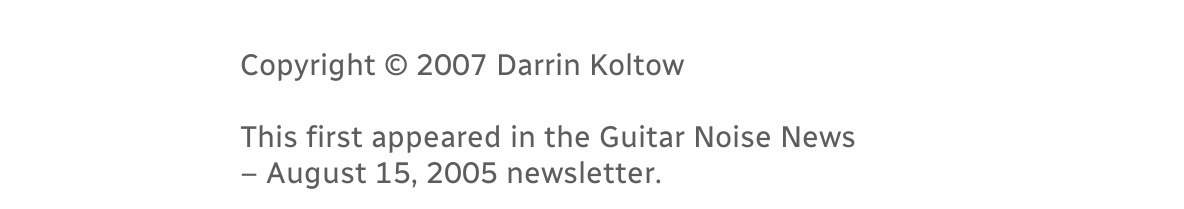Copyright © 2007 Darrin Koltow

This first appeared in the Guitar Noise News – August 15, 2005 newsletter.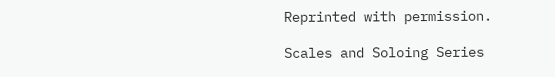Reprinted with permission.

Scales and Soloing Series